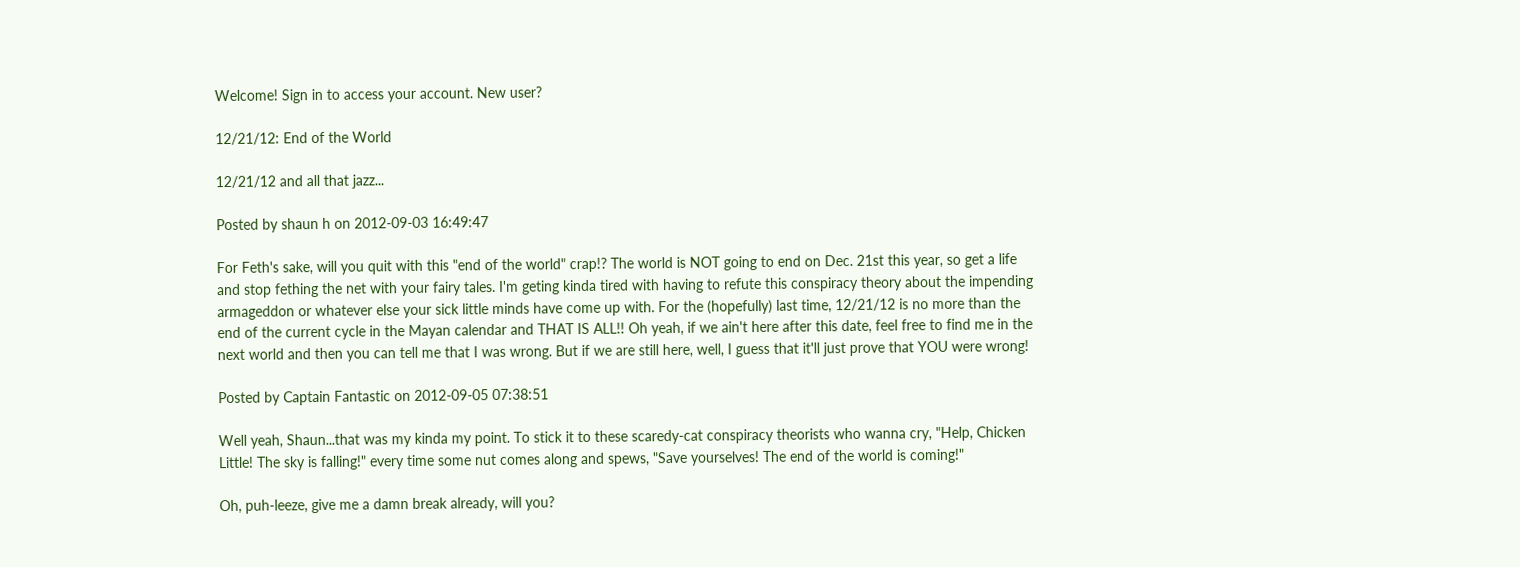Welcome! Sign in to access your account. New user?

12/21/12: End of the World

12/21/12 and all that jazz...

Posted by shaun h on 2012-09-03 16:49:47

For Feth's sake, will you quit with this "end of the world" crap!? The world is NOT going to end on Dec. 21st this year, so get a life and stop fething the net with your fairy tales. I'm geting kinda tired with having to refute this conspiracy theory about the impending armageddon or whatever else your sick little minds have come up with. For the (hopefully) last time, 12/21/12 is no more than the end of the current cycle in the Mayan calendar and THAT IS ALL!! Oh yeah, if we ain't here after this date, feel free to find me in the next world and then you can tell me that I was wrong. But if we are still here, well, I guess that it'll just prove that YOU were wrong!

Posted by Captain Fantastic on 2012-09-05 07:38:51

Well yeah, Shaun...that was my kinda my point. To stick it to these scaredy-cat conspiracy theorists who wanna cry, "Help, Chicken Little! The sky is falling!" every time some nut comes along and spews, "Save yourselves! The end of the world is coming!"

Oh, puh-leeze, give me a damn break already, will you?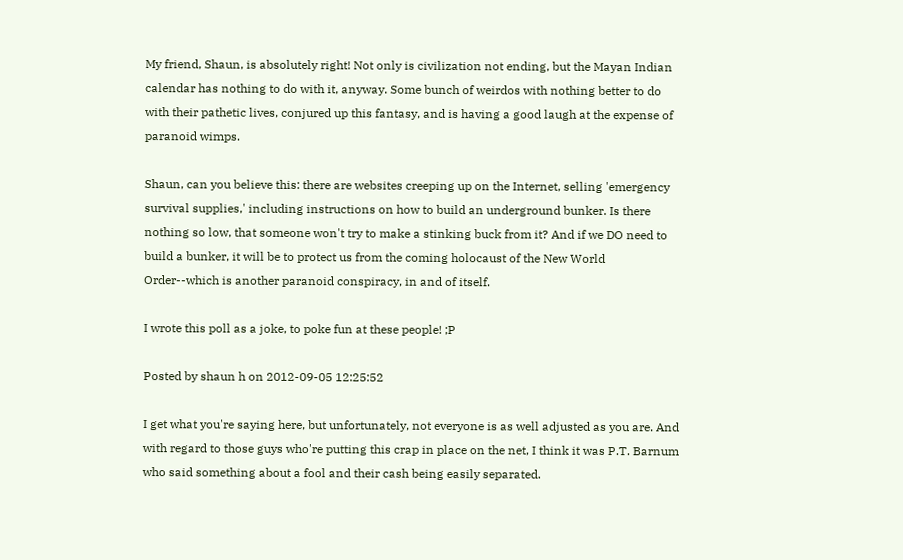My friend, Shaun, is absolutely right! Not only is civilization not ending, but the Mayan Indian calendar has nothing to do with it, anyway. Some bunch of weirdos with nothing better to do with their pathetic lives, conjured up this fantasy, and is having a good laugh at the expense of paranoid wimps.

Shaun, can you believe this: there are websites creeping up on the Internet, selling 'emergency survival supplies,' including instructions on how to build an underground bunker. Is there nothing so low, that someone won't try to make a stinking buck from it? And if we DO need to build a bunker, it will be to protect us from the coming holocaust of the New World Order--which is another paranoid conspiracy, in and of itself.

I wrote this poll as a joke, to poke fun at these people! ;P

Posted by shaun h on 2012-09-05 12:25:52

I get what you're saying here, but unfortunately, not everyone is as well adjusted as you are. And with regard to those guys who're putting this crap in place on the net, I think it was P.T. Barnum who said something about a fool and their cash being easily separated.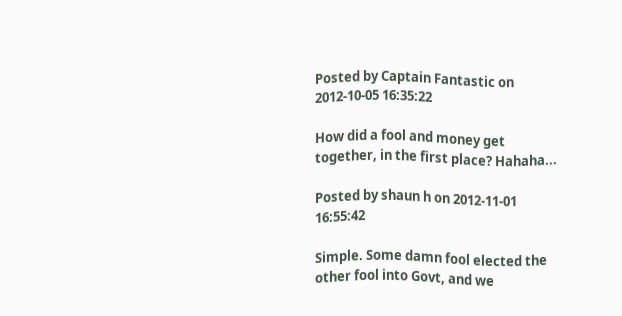Posted by Captain Fantastic on 2012-10-05 16:35:22

How did a fool and money get together, in the first place? Hahaha...

Posted by shaun h on 2012-11-01 16:55:42

Simple. Some damn fool elected the other fool into Govt, and we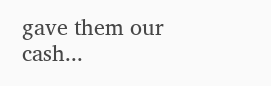gave them our cash...